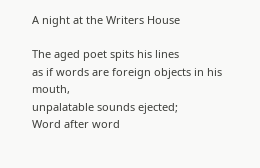A night at the Writers House

The aged poet spits his lines
as if words are foreign objects in his mouth,
unpalatable sounds ejected;
Word after word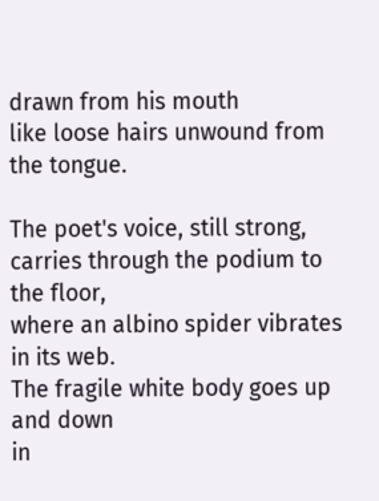drawn from his mouth
like loose hairs unwound from the tongue.

The poet's voice, still strong,
carries through the podium to the floor,
where an albino spider vibrates in its web.
The fragile white body goes up and down
in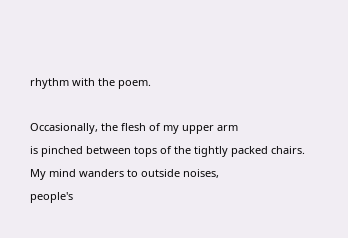rhythm with the poem.

Occasionally, the flesh of my upper arm
is pinched between tops of the tightly packed chairs.
My mind wanders to outside noises,
people's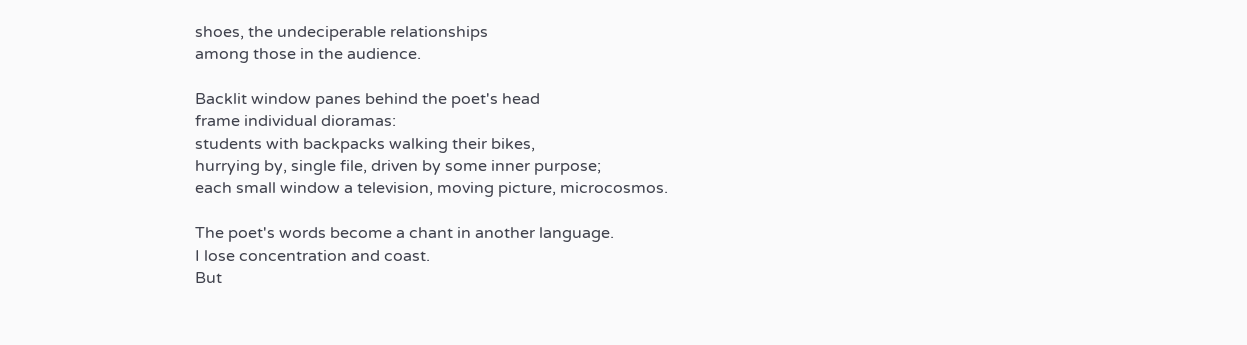shoes, the undeciperable relationships
among those in the audience.

Backlit window panes behind the poet's head
frame individual dioramas:
students with backpacks walking their bikes,
hurrying by, single file, driven by some inner purpose;
each small window a television, moving picture, microcosmos.

The poet's words become a chant in another language.
I lose concentration and coast.
But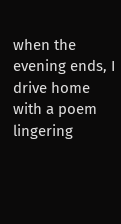when the evening ends, I drive home
with a poem lingering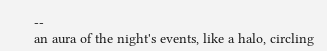--
an aura of the night's events, like a halo, circling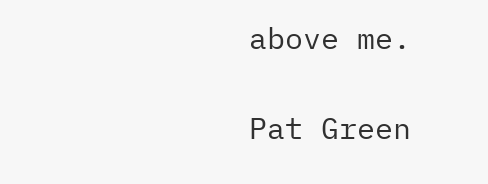above me.

Pat Green